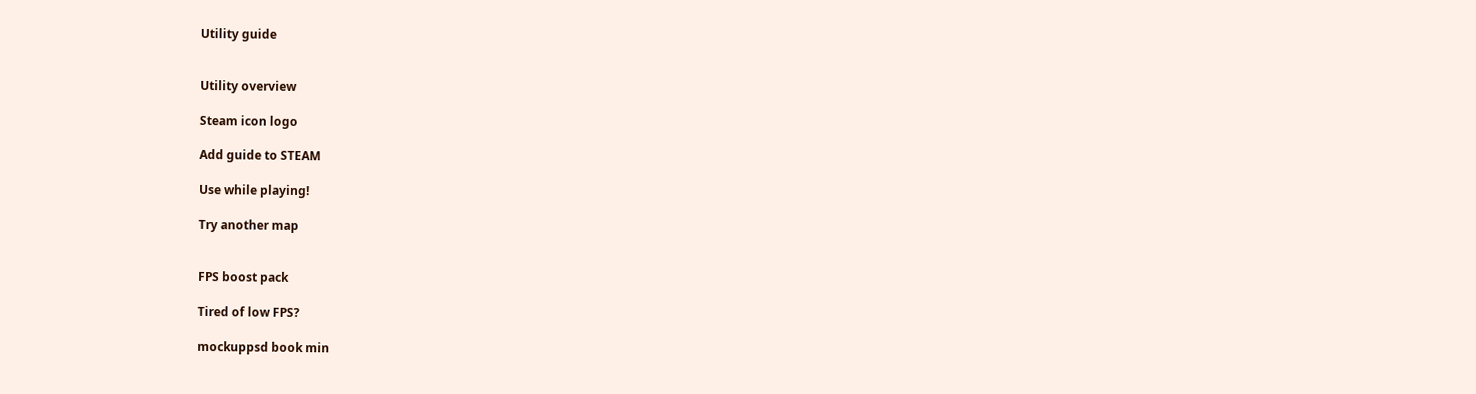Utility guide


Utility overview

Steam icon logo

Add guide to STEAM

Use while playing!

Try another map


FPS boost pack

Tired of low FPS?

mockuppsd book min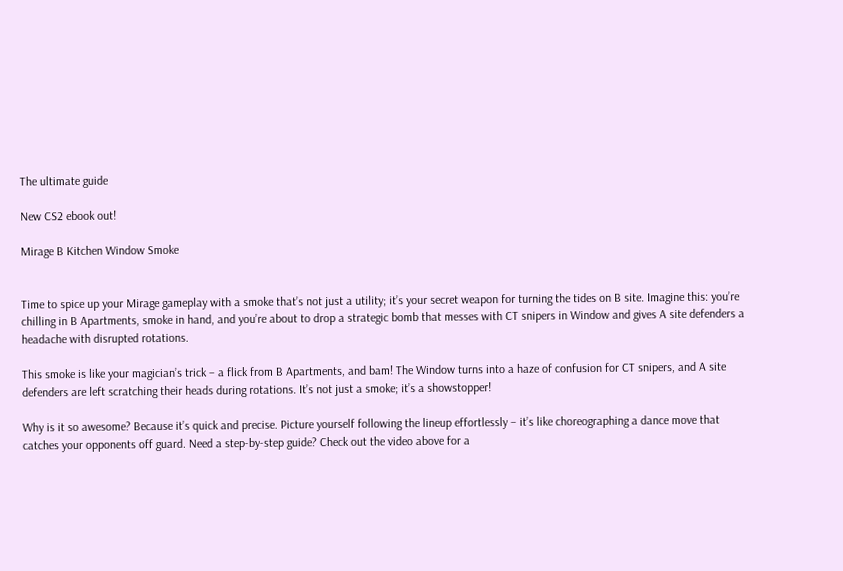The ultimate guide

New CS2 ebook out!

Mirage B Kitchen Window Smoke


Time to spice up your Mirage gameplay with a smoke that’s not just a utility; it’s your secret weapon for turning the tides on B site. Imagine this: you’re chilling in B Apartments, smoke in hand, and you’re about to drop a strategic bomb that messes with CT snipers in Window and gives A site defenders a headache with disrupted rotations.

This smoke is like your magician’s trick – a flick from B Apartments, and bam! The Window turns into a haze of confusion for CT snipers, and A site defenders are left scratching their heads during rotations. It’s not just a smoke; it’s a showstopper!

Why is it so awesome? Because it’s quick and precise. Picture yourself following the lineup effortlessly – it’s like choreographing a dance move that catches your opponents off guard. Need a step-by-step guide? Check out the video above for a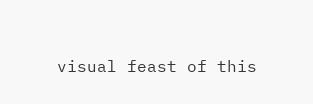visual feast of this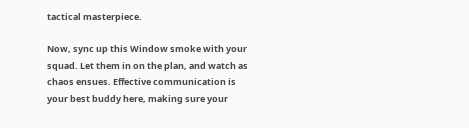tactical masterpiece.

Now, sync up this Window smoke with your squad. Let them in on the plan, and watch as chaos ensues. Effective communication is your best buddy here, making sure your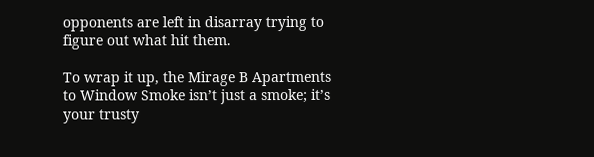opponents are left in disarray trying to figure out what hit them.

To wrap it up, the Mirage B Apartments to Window Smoke isn’t just a smoke; it’s your trusty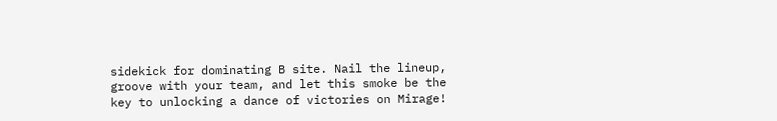sidekick for dominating B site. Nail the lineup, groove with your team, and let this smoke be the key to unlocking a dance of victories on Mirage!